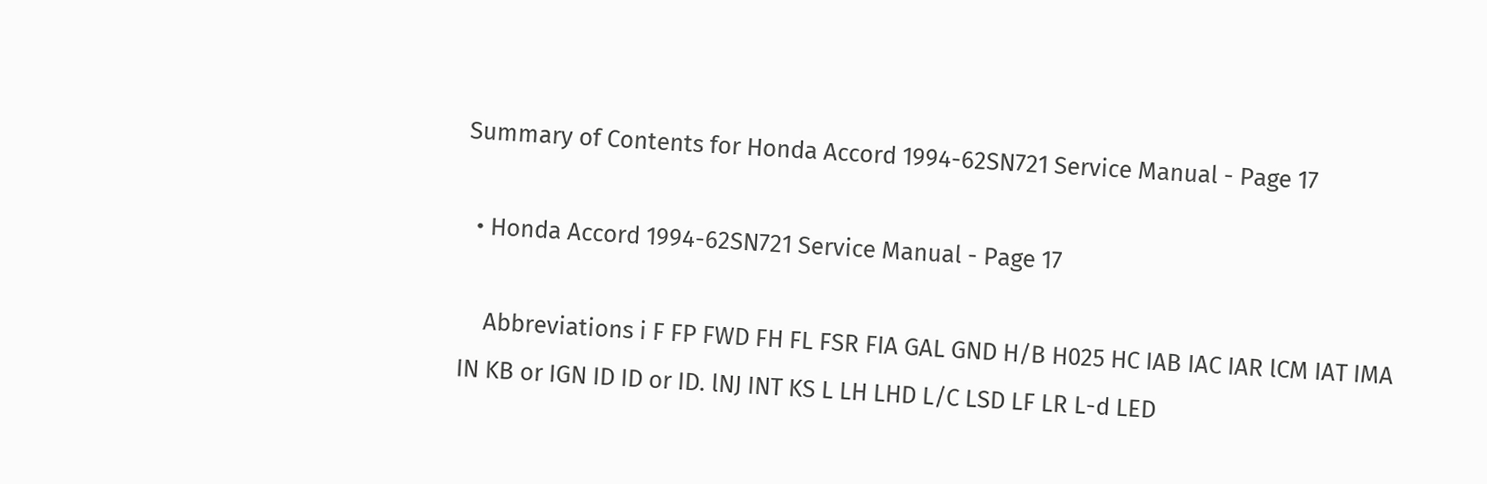Summary of Contents for Honda Accord 1994-62SN721 Service Manual - Page 17

  • Honda Accord 1994-62SN721 Service Manual - Page 17

    Abbreviations i F FP FWD FH FL FSR FIA GAL GND H/B H025 HC IAB IAC IAR lCM IAT IMA IN KB or IGN ID ID or ID. lNJ INT KS L LH LHD L/C LSD LF LR L-d LED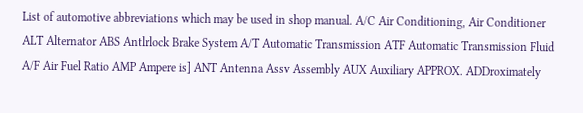List of automotive abbreviations which may be used in shop manual. A/C Air Conditioning, Air Conditioner ALT Alternator ABS Antlrlock Brake System A/T Automatic Transmission ATF Automatic Transmission Fluid A/F Air Fuel Ratio AMP Ampere is] ANT Antenna Assv Assembly AUX Auxiliary APPROX. ADDroximately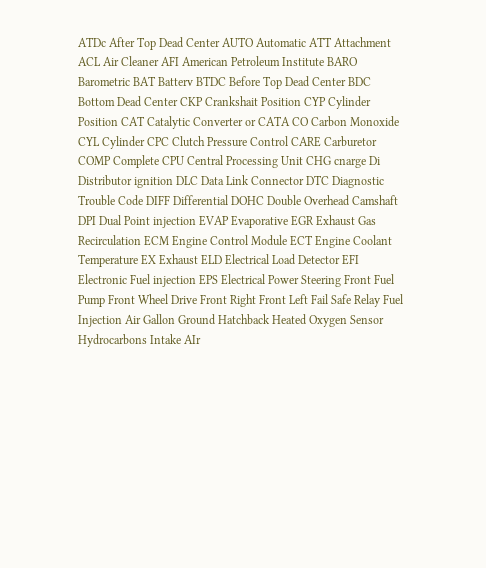ATDc After Top Dead Center AUTO Automatic ATT Attachment ACL Air Cleaner AFI American Petroleum Institute BARO Barometric BAT Batterv BTDC Before Top Dead Center BDC Bottom Dead Center CKP Crankshait Position CYP Cylinder Position CAT Catalytic Converter or CATA CO Carbon Monoxide CYL Cylinder CPC Clutch Pressure Control CARE Carburetor COMP Complete CPU Central Processing Unit CHG cnarge Di Distributor ignition DLC Data Link Connector DTC Diagnostic Trouble Code DIFF Differential DOHC Double Overhead Camshaft DPI Dual Point injection EVAP Evaporative EGR Exhaust Gas Recirculation ECM Engine Control Module ECT Engine Coolant Temperature EX Exhaust ELD Electrical Load Detector EFI Electronic Fuel injection EPS Electrical Power Steering Front Fuel Pump Front Wheel Drive Front Right Front Left Fail Safe Relay Fuel Injection Air Gallon Ground Hatchback Heated Oxygen Sensor Hydrocarbons Intake AIr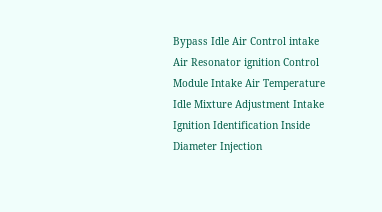Bypass Idle Air Control intake Air Resonator ignition Control Module Intake Air Temperature Idle Mixture Adjustment Intake Ignition Identification Inside Diameter Injection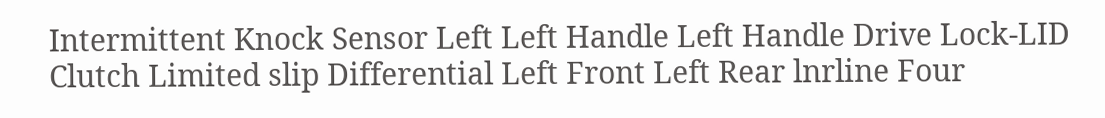Intermittent Knock Sensor Left Left Handle Left Handle Drive Lock-LID Clutch Limited slip Differential Left Front Left Rear lnrline Four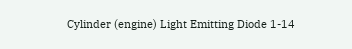Cylinder (engine) Light Emitting Diode 1-14